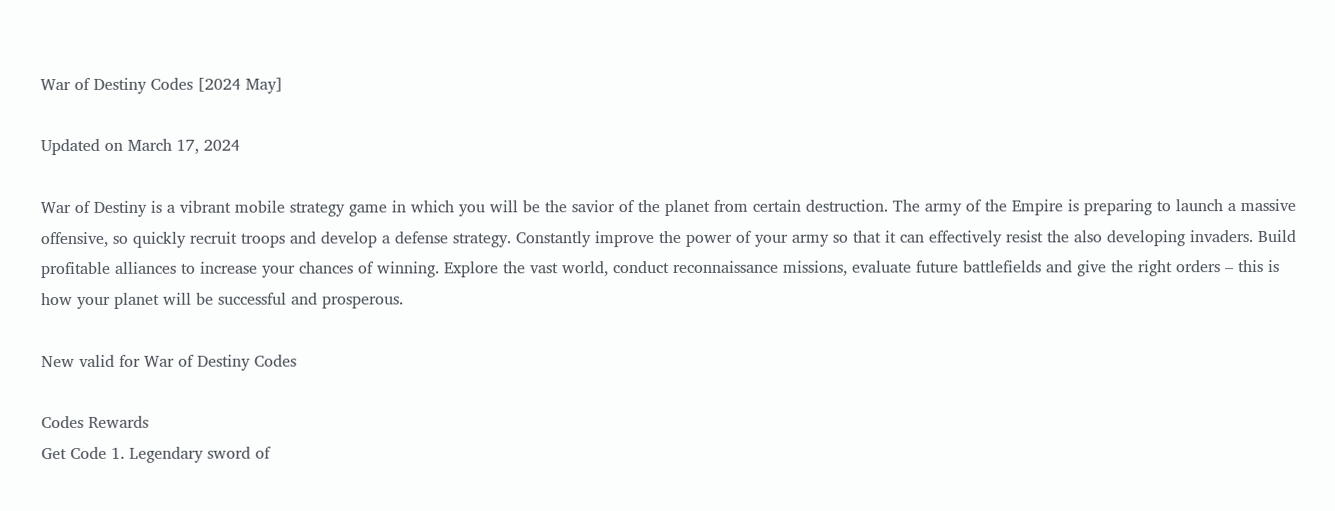War of Destiny Codes [2024 May]

Updated on March 17, 2024

War of Destiny is a vibrant mobile strategy game in which you will be the savior of the planet from certain destruction. The army of the Empire is preparing to launch a massive offensive, so quickly recruit troops and develop a defense strategy. Constantly improve the power of your army so that it can effectively resist the also developing invaders. Build profitable alliances to increase your chances of winning. Explore the vast world, conduct reconnaissance missions, evaluate future battlefields and give the right orders – this is how your planet will be successful and prosperous.

New valid for War of Destiny Codes

Codes Rewards
Get Code 1. Legendary sword of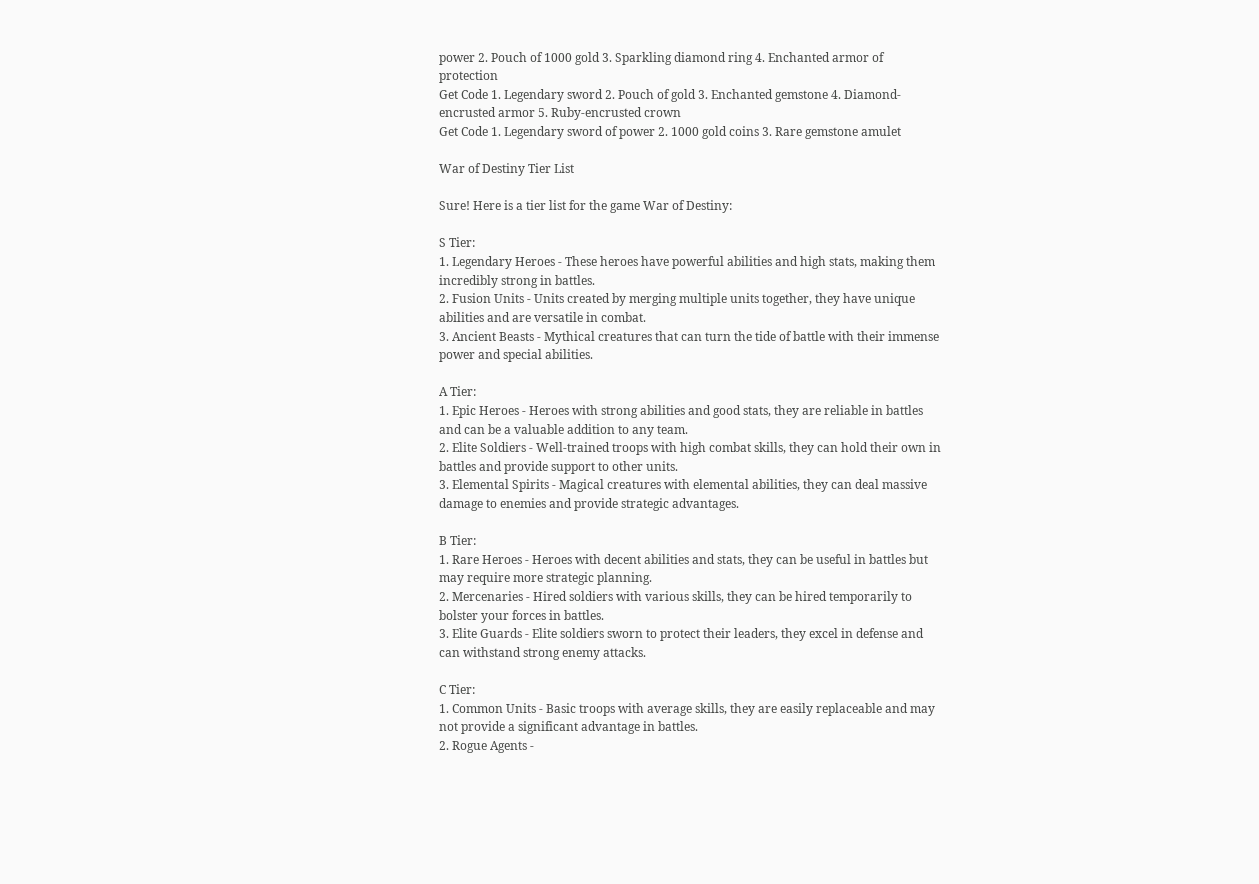power 2. Pouch of 1000 gold 3. Sparkling diamond ring 4. Enchanted armor of protection
Get Code 1. Legendary sword 2. Pouch of gold 3. Enchanted gemstone 4. Diamond-encrusted armor 5. Ruby-encrusted crown
Get Code 1. Legendary sword of power 2. 1000 gold coins 3. Rare gemstone amulet

War of Destiny Tier List

Sure! Here is a tier list for the game War of Destiny:

S Tier:
1. Legendary Heroes - These heroes have powerful abilities and high stats, making them incredibly strong in battles.
2. Fusion Units - Units created by merging multiple units together, they have unique abilities and are versatile in combat.
3. Ancient Beasts - Mythical creatures that can turn the tide of battle with their immense power and special abilities.

A Tier:
1. Epic Heroes - Heroes with strong abilities and good stats, they are reliable in battles and can be a valuable addition to any team.
2. Elite Soldiers - Well-trained troops with high combat skills, they can hold their own in battles and provide support to other units.
3. Elemental Spirits - Magical creatures with elemental abilities, they can deal massive damage to enemies and provide strategic advantages.

B Tier:
1. Rare Heroes - Heroes with decent abilities and stats, they can be useful in battles but may require more strategic planning.
2. Mercenaries - Hired soldiers with various skills, they can be hired temporarily to bolster your forces in battles.
3. Elite Guards - Elite soldiers sworn to protect their leaders, they excel in defense and can withstand strong enemy attacks.

C Tier:
1. Common Units - Basic troops with average skills, they are easily replaceable and may not provide a significant advantage in battles.
2. Rogue Agents -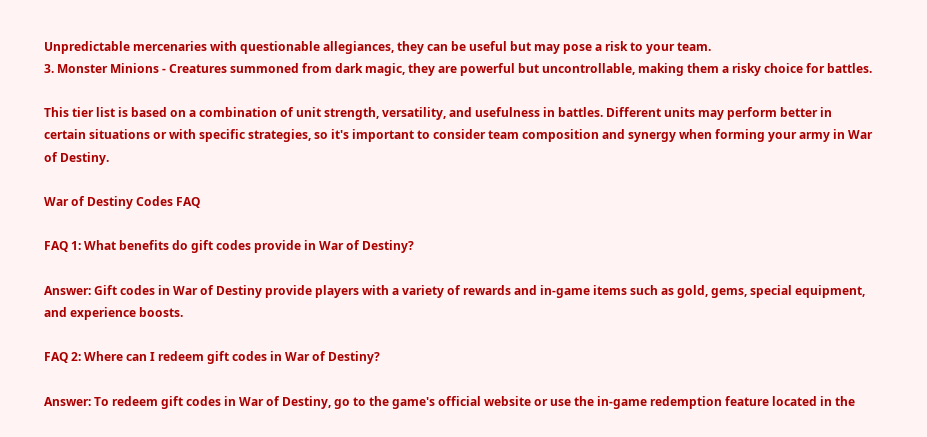Unpredictable mercenaries with questionable allegiances, they can be useful but may pose a risk to your team.
3. Monster Minions - Creatures summoned from dark magic, they are powerful but uncontrollable, making them a risky choice for battles.

This tier list is based on a combination of unit strength, versatility, and usefulness in battles. Different units may perform better in certain situations or with specific strategies, so it's important to consider team composition and synergy when forming your army in War of Destiny.

War of Destiny Codes FAQ

FAQ 1: What benefits do gift codes provide in War of Destiny?

Answer: Gift codes in War of Destiny provide players with a variety of rewards and in-game items such as gold, gems, special equipment, and experience boosts.

FAQ 2: Where can I redeem gift codes in War of Destiny?

Answer: To redeem gift codes in War of Destiny, go to the game's official website or use the in-game redemption feature located in the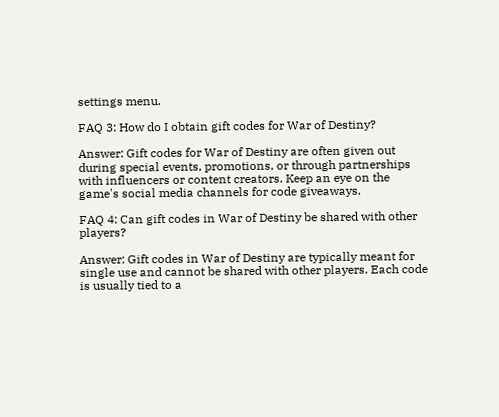settings menu.

FAQ 3: How do I obtain gift codes for War of Destiny?

Answer: Gift codes for War of Destiny are often given out during special events, promotions, or through partnerships with influencers or content creators. Keep an eye on the game's social media channels for code giveaways.

FAQ 4: Can gift codes in War of Destiny be shared with other players?

Answer: Gift codes in War of Destiny are typically meant for single use and cannot be shared with other players. Each code is usually tied to a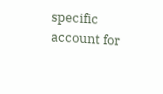specific account for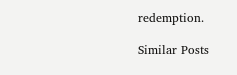redemption.

Similar Posts